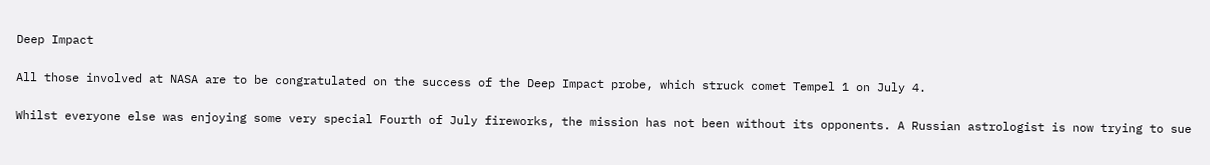Deep Impact

All those involved at NASA are to be congratulated on the success of the Deep Impact probe, which struck comet Tempel 1 on July 4.

Whilst everyone else was enjoying some very special Fourth of July fireworks, the mission has not been without its opponents. A Russian astrologist is now trying to sue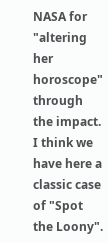NASA for "altering her horoscope" through the impact. I think we have here a classic case of "Spot the Loony".